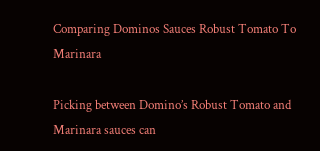Comparing Dominos Sauces Robust Tomato To Marinara

Picking between Domino’s Robust Tomato and Marinara sauces can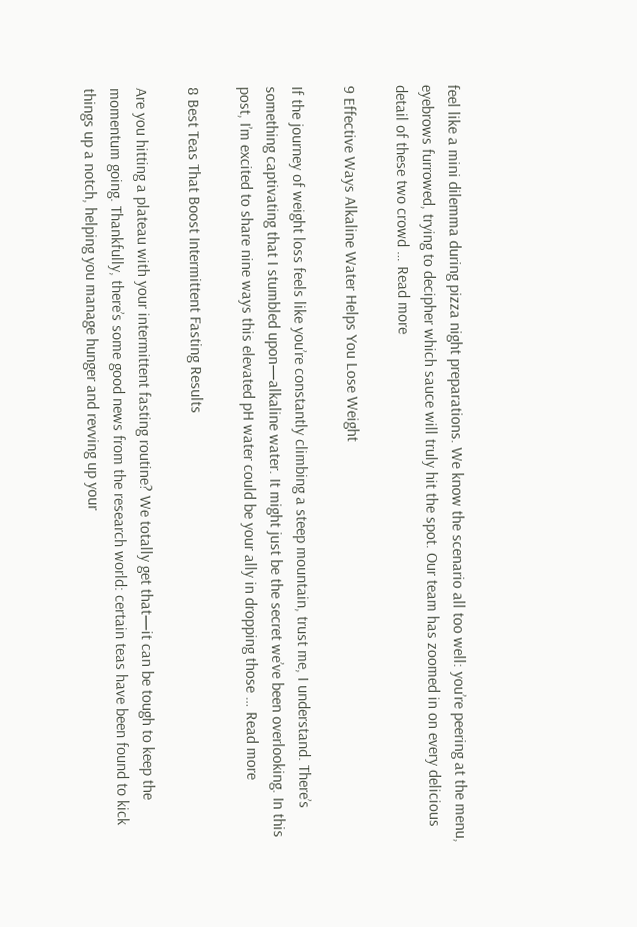feel like a mini dilemma during pizza night preparations. We know the scenario all too well: you’re peering at the menu, eyebrows furrowed, trying to decipher which sauce will truly hit the spot. Our team has zoomed in on every delicious detail of these two crowd … Read more

9 Effective Ways Alkaline Water Helps You Lose Weight

If the journey of weight loss feels like you’re constantly climbing a steep mountain, trust me, I understand. There’s something captivating that I stumbled upon—alkaline water. It might just be the secret we’ve been overlooking. In this post, I’m excited to share nine ways this elevated pH water could be your ally in dropping those … Read more

8 Best Teas That Boost Intermittent Fasting Results

Are you hitting a plateau with your intermittent fasting routine? We totally get that—it can be tough to keep the momentum going. Thankfully, there’s some good news from the research world: certain teas have been found to kick things up a notch, helping you manage hunger and revving up your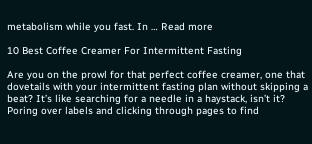metabolism while you fast. In … Read more

10 Best Coffee Creamer For Intermittent Fasting

Are you on the prowl for that perfect coffee creamer, one that dovetails with your intermittent fasting plan without skipping a beat? It’s like searching for a needle in a haystack, isn’t it? Poring over labels and clicking through pages to find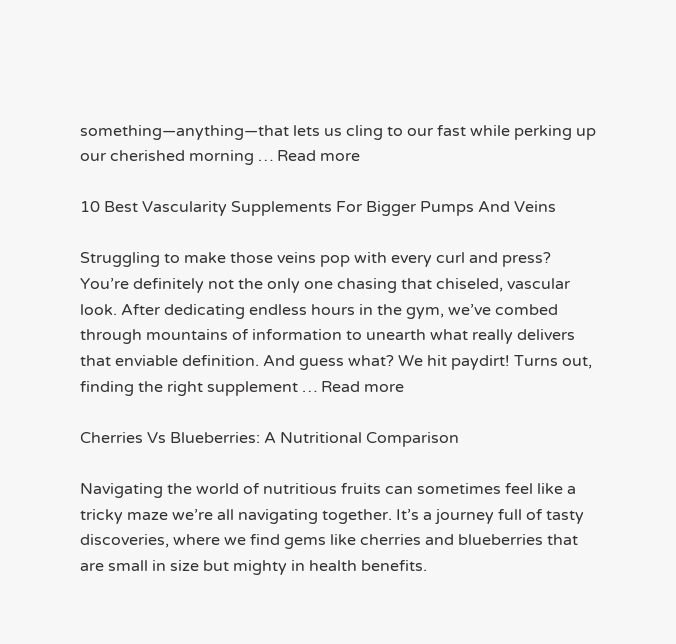something—anything—that lets us cling to our fast while perking up our cherished morning … Read more

10 Best Vascularity Supplements For Bigger Pumps And Veins

Struggling to make those veins pop with every curl and press? You’re definitely not the only one chasing that chiseled, vascular look. After dedicating endless hours in the gym, we’ve combed through mountains of information to unearth what really delivers that enviable definition. And guess what? We hit paydirt! Turns out, finding the right supplement … Read more

Cherries Vs Blueberries: A Nutritional Comparison

Navigating the world of nutritious fruits can sometimes feel like a tricky maze we’re all navigating together. It’s a journey full of tasty discoveries, where we find gems like cherries and blueberries that are small in size but mighty in health benefits.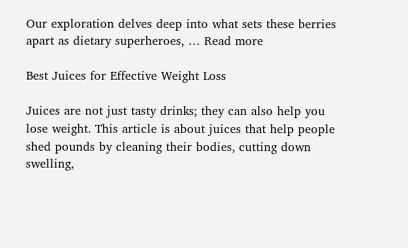Our exploration delves deep into what sets these berries apart as dietary superheroes, … Read more

Best Juices for Effective Weight Loss

Juices are not just tasty drinks; they can also help you lose weight. This article is about juices that help people shed pounds by cleaning their bodies, cutting down swelling,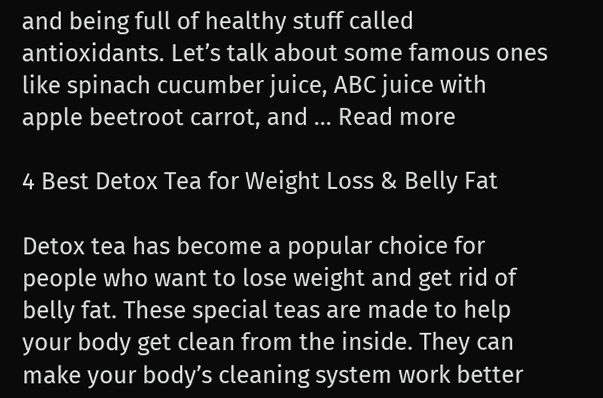and being full of healthy stuff called antioxidants. Let’s talk about some famous ones like spinach cucumber juice, ABC juice with apple beetroot carrot, and … Read more

4 Best Detox Tea for Weight Loss & Belly Fat

Detox tea has become a popular choice for people who want to lose weight and get rid of belly fat. These special teas are made to help your body get clean from the inside. They can make your body’s cleaning system work better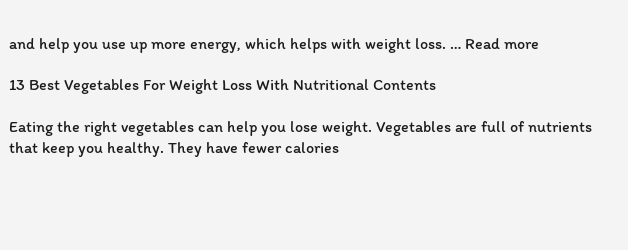and help you use up more energy, which helps with weight loss. … Read more

13 Best Vegetables For Weight Loss With Nutritional Contents

Eating the right vegetables can help you lose weight. Vegetables are full of nutrients that keep you healthy. They have fewer calories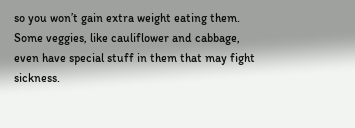so you won’t gain extra weight eating them. Some veggies, like cauliflower and cabbage, even have special stuff in them that may fight sickness.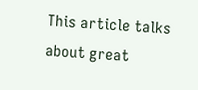This article talks about great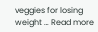veggies for losing weight … Read more